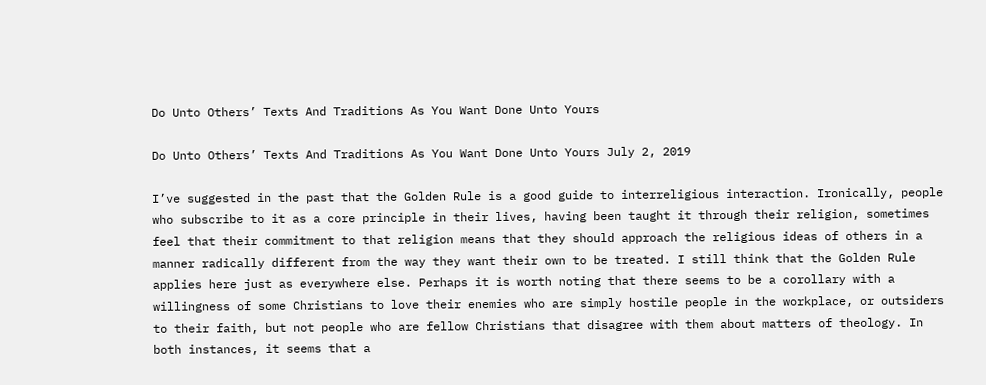Do Unto Others’ Texts And Traditions As You Want Done Unto Yours

Do Unto Others’ Texts And Traditions As You Want Done Unto Yours July 2, 2019

I’ve suggested in the past that the Golden Rule is a good guide to interreligious interaction. Ironically, people who subscribe to it as a core principle in their lives, having been taught it through their religion, sometimes feel that their commitment to that religion means that they should approach the religious ideas of others in a manner radically different from the way they want their own to be treated. I still think that the Golden Rule applies here just as everywhere else. Perhaps it is worth noting that there seems to be a corollary with a willingness of some Christians to love their enemies who are simply hostile people in the workplace, or outsiders to their faith, but not people who are fellow Christians that disagree with them about matters of theology. In both instances, it seems that a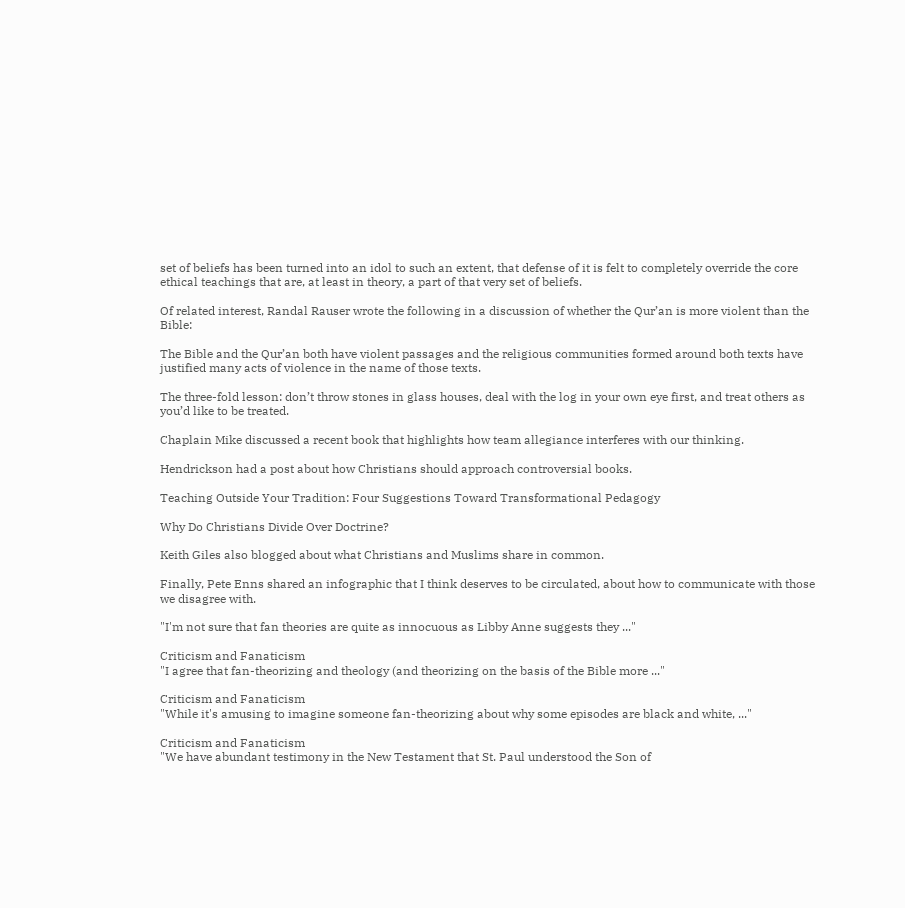set of beliefs has been turned into an idol to such an extent, that defense of it is felt to completely override the core ethical teachings that are, at least in theory, a part of that very set of beliefs.

Of related interest, Randal Rauser wrote the following in a discussion of whether the Qur’an is more violent than the Bible:

The Bible and the Qur’an both have violent passages and the religious communities formed around both texts have justified many acts of violence in the name of those texts.

The three-fold lesson: don’t throw stones in glass houses, deal with the log in your own eye first, and treat others as you’d like to be treated.

Chaplain Mike discussed a recent book that highlights how team allegiance interferes with our thinking.

Hendrickson had a post about how Christians should approach controversial books.

Teaching Outside Your Tradition: Four Suggestions Toward Transformational Pedagogy

Why Do Christians Divide Over Doctrine?

Keith Giles also blogged about what Christians and Muslims share in common.

Finally, Pete Enns shared an infographic that I think deserves to be circulated, about how to communicate with those we disagree with.

"I'm not sure that fan theories are quite as innocuous as Libby Anne suggests they ..."

Criticism and Fanaticism
"I agree that fan-theorizing and theology (and theorizing on the basis of the Bible more ..."

Criticism and Fanaticism
"While it's amusing to imagine someone fan-theorizing about why some episodes are black and white, ..."

Criticism and Fanaticism
"We have abundant testimony in the New Testament that St. Paul understood the Son of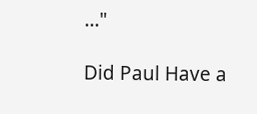..."

Did Paul Have a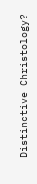Distinctive Christology?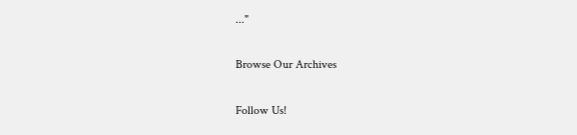..."

Browse Our Archives

Follow Us!